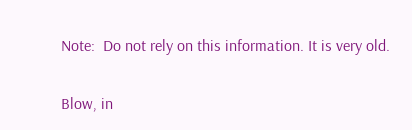Note:  Do not rely on this information. It is very old.


Blow, in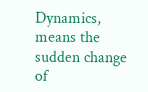Dynamics, means the sudden change of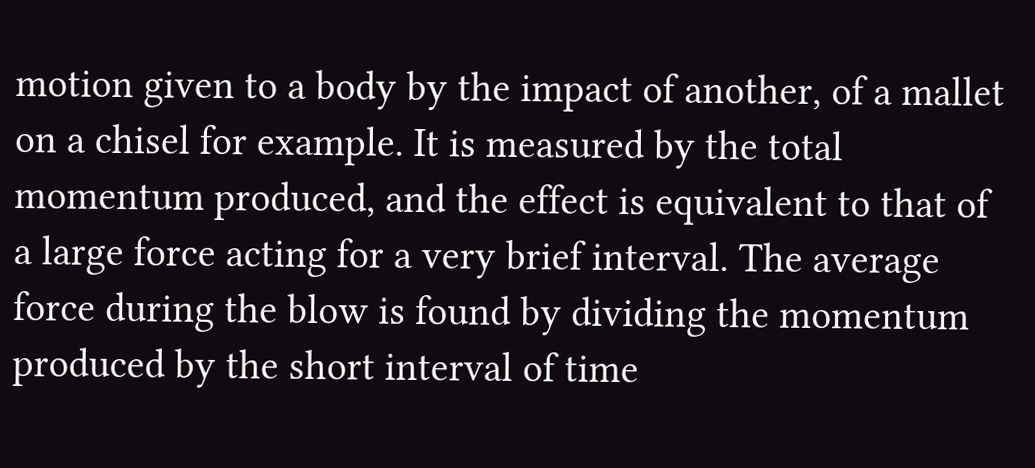motion given to a body by the impact of another, of a mallet on a chisel for example. It is measured by the total momentum produced, and the effect is equivalent to that of a large force acting for a very brief interval. The average force during the blow is found by dividing the momentum produced by the short interval of time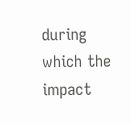during which the impact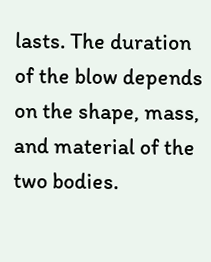lasts. The duration of the blow depends on the shape, mass, and material of the two bodies.